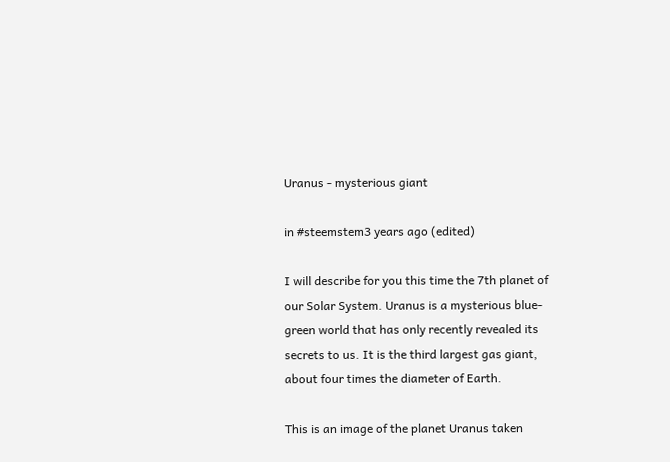Uranus - mysterious giant

in #steemstem3 years ago (edited)

I will describe for you this time the 7th planet of our Solar System. Uranus is a mysterious blue-green world that has only recently revealed its secrets to us. It is the third largest gas giant, about four times the diameter of Earth.

This is an image of the planet Uranus taken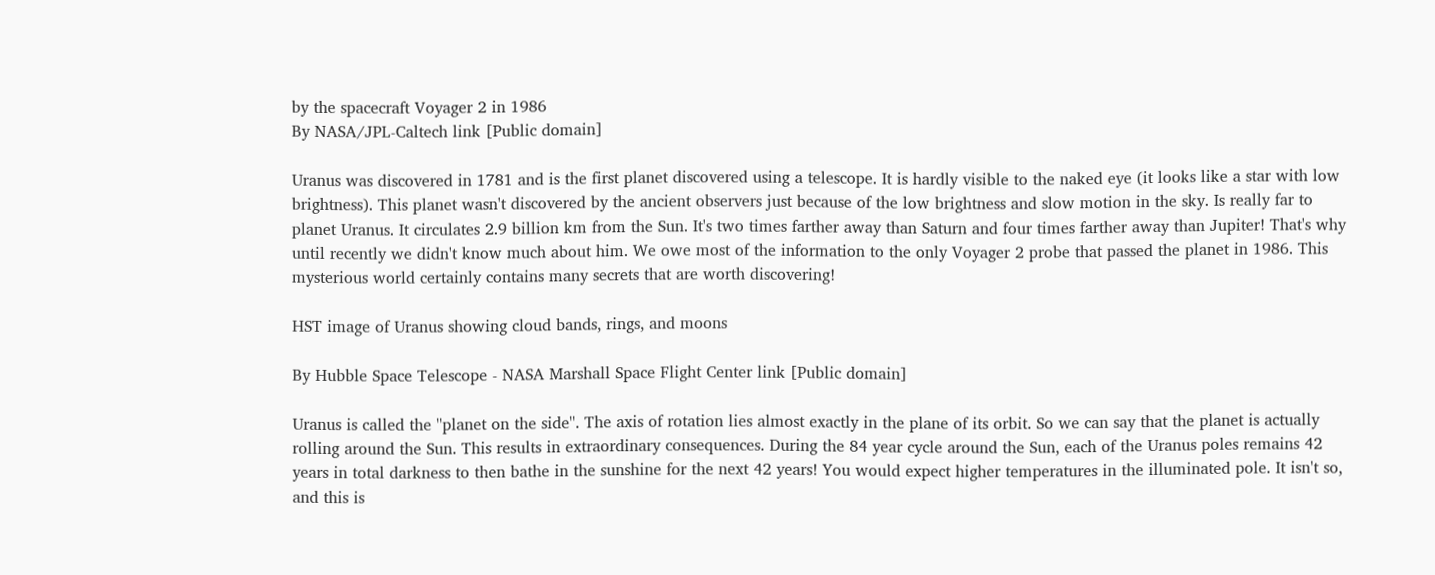by the spacecraft Voyager 2 in 1986
By NASA/JPL-Caltech link [Public domain]

Uranus was discovered in 1781 and is the first planet discovered using a telescope. It is hardly visible to the naked eye (it looks like a star with low brightness). This planet wasn't discovered by the ancient observers just because of the low brightness and slow motion in the sky. Is really far to planet Uranus. It circulates 2.9 billion km from the Sun. It's two times farther away than Saturn and four times farther away than Jupiter! That's why until recently we didn't know much about him. We owe most of the information to the only Voyager 2 probe that passed the planet in 1986. This mysterious world certainly contains many secrets that are worth discovering!

HST image of Uranus showing cloud bands, rings, and moons

By Hubble Space Telescope - NASA Marshall Space Flight Center link [Public domain]

Uranus is called the ''planet on the side''. The axis of rotation lies almost exactly in the plane of its orbit. So we can say that the planet is actually rolling around the Sun. This results in extraordinary consequences. During the 84 year cycle around the Sun, each of the Uranus poles remains 42 years in total darkness to then bathe in the sunshine for the next 42 years! You would expect higher temperatures in the illuminated pole. It isn't so, and this is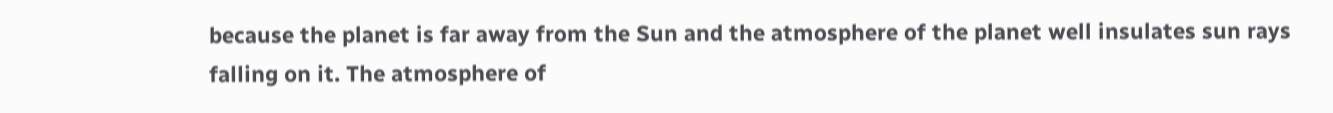because the planet is far away from the Sun and the atmosphere of the planet well insulates sun rays falling on it. The atmosphere of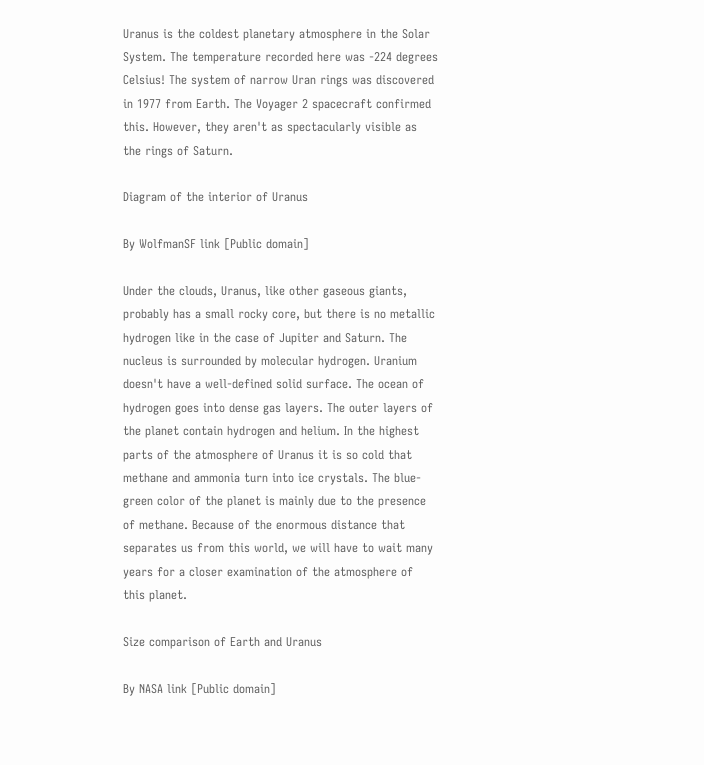Uranus is the coldest planetary atmosphere in the Solar System. The temperature recorded here was -224 degrees Celsius! The system of narrow Uran rings was discovered in 1977 from Earth. The Voyager 2 spacecraft confirmed this. However, they aren't as spectacularly visible as the rings of Saturn.

Diagram of the interior of Uranus

By WolfmanSF link [Public domain]

Under the clouds, Uranus, like other gaseous giants, probably has a small rocky core, but there is no metallic hydrogen like in the case of Jupiter and Saturn. The nucleus is surrounded by molecular hydrogen. Uranium doesn't have a well-defined solid surface. The ocean of hydrogen goes into dense gas layers. The outer layers of the planet contain hydrogen and helium. In the highest parts of the atmosphere of Uranus it is so cold that methane and ammonia turn into ice crystals. The blue-green color of the planet is mainly due to the presence of methane. Because of the enormous distance that separates us from this world, we will have to wait many years for a closer examination of the atmosphere of this planet.

Size comparison of Earth and Uranus

By NASA link [Public domain]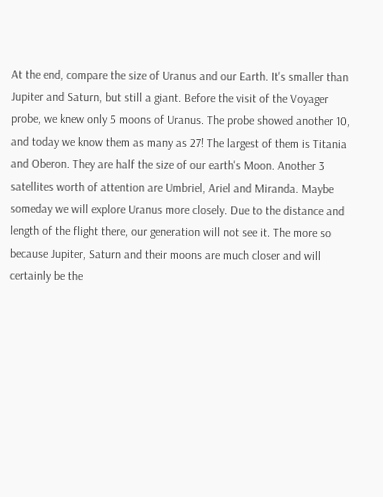At the end, compare the size of Uranus and our Earth. It's smaller than Jupiter and Saturn, but still a giant. Before the visit of the Voyager probe, we knew only 5 moons of Uranus. The probe showed another 10, and today we know them as many as 27! The largest of them is Titania and Oberon. They are half the size of our earth's Moon. Another 3 satellites worth of attention are Umbriel, Ariel and Miranda. Maybe someday we will explore Uranus more closely. Due to the distance and length of the flight there, our generation will not see it. The more so because Jupiter, Saturn and their moons are much closer and will certainly be the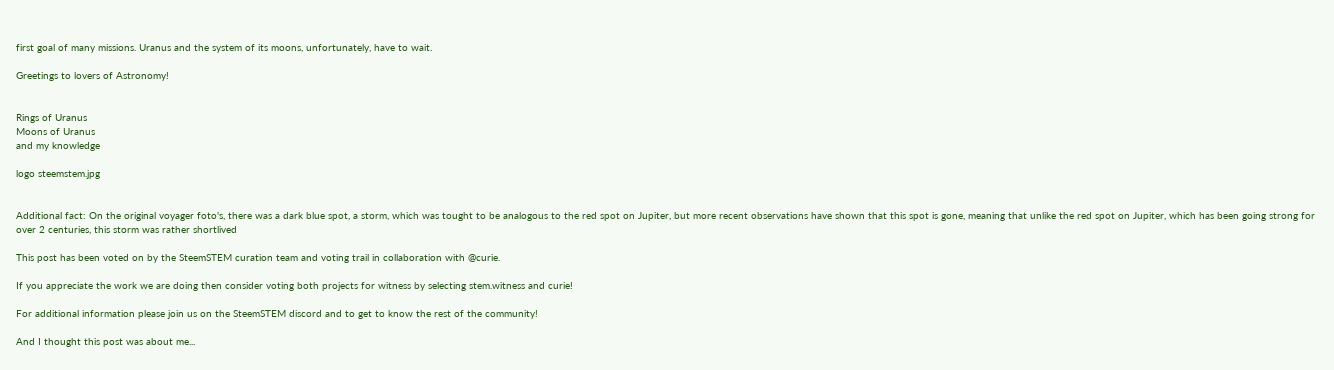first goal of many missions. Uranus and the system of its moons, unfortunately, have to wait.

Greetings to lovers of Astronomy!


Rings of Uranus
Moons of Uranus
and my knowledge

logo steemstem.jpg


Additional fact: On the original voyager foto's, there was a dark blue spot, a storm, which was tought to be analogous to the red spot on Jupiter, but more recent observations have shown that this spot is gone, meaning that unlike the red spot on Jupiter, which has been going strong for over 2 centuries, this storm was rather shortlived

This post has been voted on by the SteemSTEM curation team and voting trail in collaboration with @curie.

If you appreciate the work we are doing then consider voting both projects for witness by selecting stem.witness and curie!

For additional information please join us on the SteemSTEM discord and to get to know the rest of the community!

And I thought this post was about me...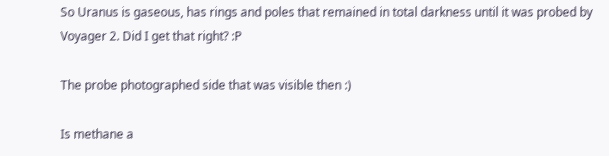So Uranus is gaseous, has rings and poles that remained in total darkness until it was probed by Voyager 2. Did I get that right? :P

The probe photographed side that was visible then :)

Is methane a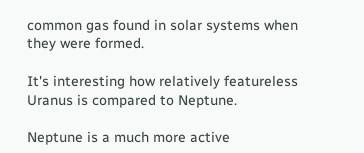common gas found in solar systems when they were formed.

It's interesting how relatively featureless Uranus is compared to Neptune.

Neptune is a much more active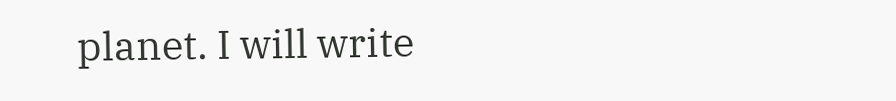planet. I will write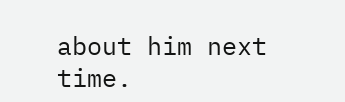about him next time.